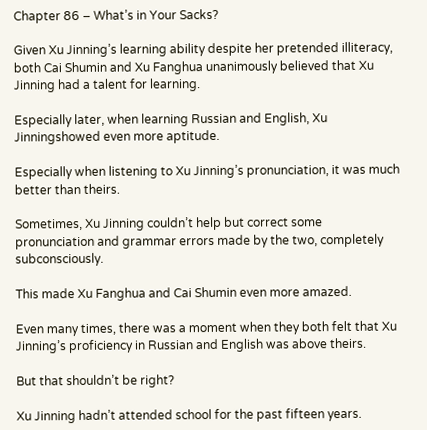Chapter 86 – What’s in Your Sacks?

Given Xu Jinning’s learning ability despite her pretended illiteracy, both Cai Shumin and Xu Fanghua unanimously believed that Xu Jinning had a talent for learning.

Especially later, when learning Russian and English, Xu Jinningshowed even more aptitude.

Especially when listening to Xu Jinning’s pronunciation, it was much better than theirs.

Sometimes, Xu Jinning couldn’t help but correct some pronunciation and grammar errors made by the two, completely subconsciously.

This made Xu Fanghua and Cai Shumin even more amazed.

Even many times, there was a moment when they both felt that Xu Jinning’s proficiency in Russian and English was above theirs.

But that shouldn’t be right?

Xu Jinning hadn’t attended school for the past fifteen years.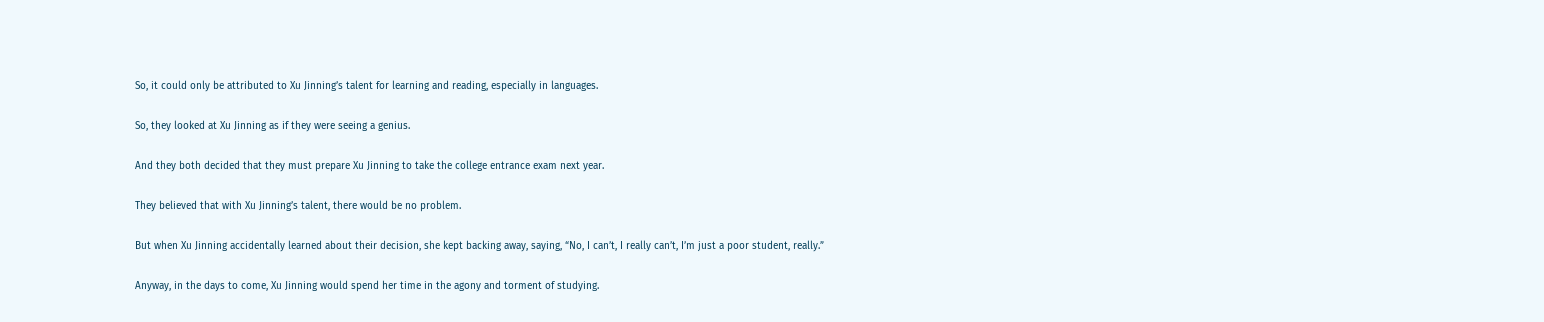So, it could only be attributed to Xu Jinning’s talent for learning and reading, especially in languages.

So, they looked at Xu Jinning as if they were seeing a genius.

And they both decided that they must prepare Xu Jinning to take the college entrance exam next year.

They believed that with Xu Jinning’s talent, there would be no problem.

But when Xu Jinning accidentally learned about their decision, she kept backing away, saying, “No, I can’t, I really can’t, I’m just a poor student, really.”

Anyway, in the days to come, Xu Jinning would spend her time in the agony and torment of studying.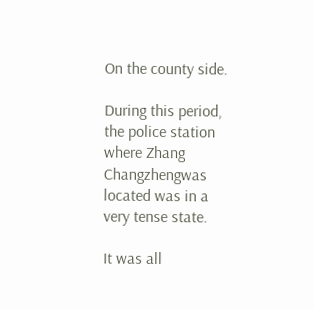On the county side.

During this period, the police station where Zhang Changzhengwas located was in a very tense state.

It was all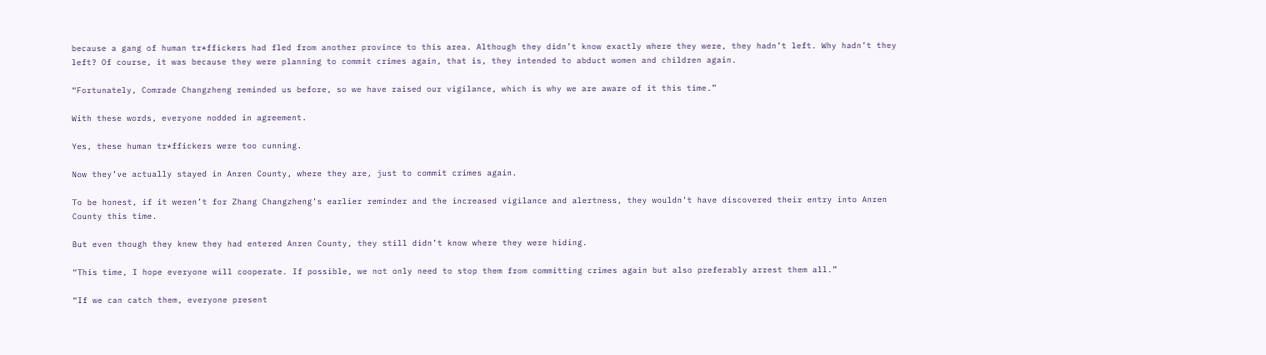because a gang of human tr*ffickers had fled from another province to this area. Although they didn’t know exactly where they were, they hadn’t left. Why hadn’t they left? Of course, it was because they were planning to commit crimes again, that is, they intended to abduct women and children again.

“Fortunately, Comrade Changzheng reminded us before, so we have raised our vigilance, which is why we are aware of it this time.”

With these words, everyone nodded in agreement.

Yes, these human tr*ffickers were too cunning.

Now they’ve actually stayed in Anren County, where they are, just to commit crimes again.

To be honest, if it weren’t for Zhang Changzheng’s earlier reminder and the increased vigilance and alertness, they wouldn’t have discovered their entry into Anren County this time.

But even though they knew they had entered Anren County, they still didn’t know where they were hiding.

“This time, I hope everyone will cooperate. If possible, we not only need to stop them from committing crimes again but also preferably arrest them all.”

“If we can catch them, everyone present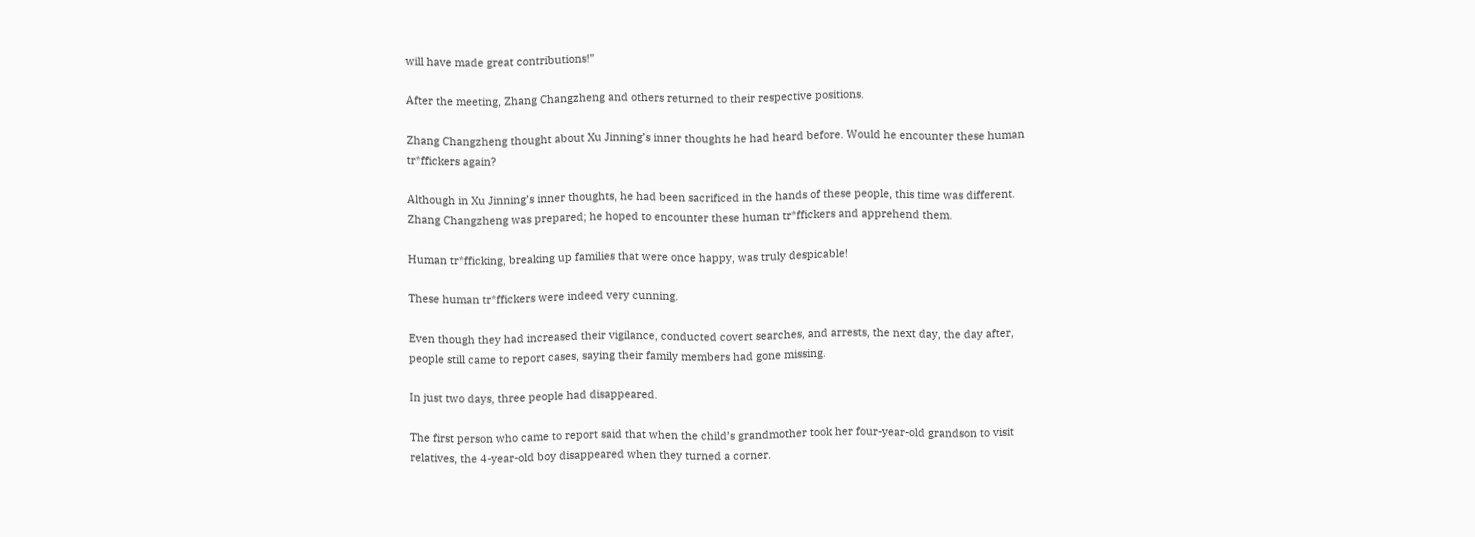will have made great contributions!”

After the meeting, Zhang Changzheng and others returned to their respective positions.

Zhang Changzheng thought about Xu Jinning’s inner thoughts he had heard before. Would he encounter these human tr*ffickers again?

Although in Xu Jinning’s inner thoughts, he had been sacrificed in the hands of these people, this time was different. Zhang Changzheng was prepared; he hoped to encounter these human tr*ffickers and apprehend them.

Human tr*fficking, breaking up families that were once happy, was truly despicable!

These human tr*ffickers were indeed very cunning.

Even though they had increased their vigilance, conducted covert searches, and arrests, the next day, the day after, people still came to report cases, saying their family members had gone missing.

In just two days, three people had disappeared.

The first person who came to report said that when the child’s grandmother took her four-year-old grandson to visit relatives, the 4-year-old boy disappeared when they turned a corner.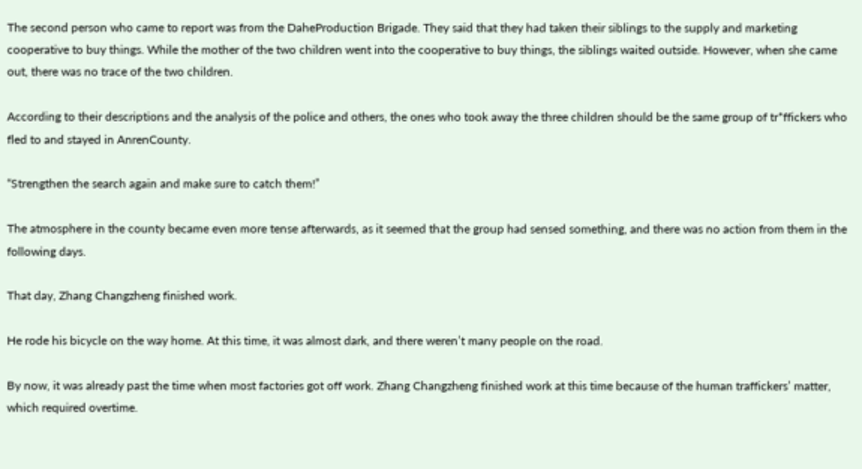The second person who came to report was from the DaheProduction Brigade. They said that they had taken their siblings to the supply and marketing cooperative to buy things. While the mother of the two children went into the cooperative to buy things, the siblings waited outside. However, when she came out, there was no trace of the two children.

According to their descriptions and the analysis of the police and others, the ones who took away the three children should be the same group of tr*ffickers who fled to and stayed in AnrenCounty.

“Strengthen the search again and make sure to catch them!”

The atmosphere in the county became even more tense afterwards, as it seemed that the group had sensed something, and there was no action from them in the following days.

That day, Zhang Changzheng finished work.

He rode his bicycle on the way home. At this time, it was almost dark, and there weren’t many people on the road.

By now, it was already past the time when most factories got off work. Zhang Changzheng finished work at this time because of the human traffickers’ matter, which required overtime.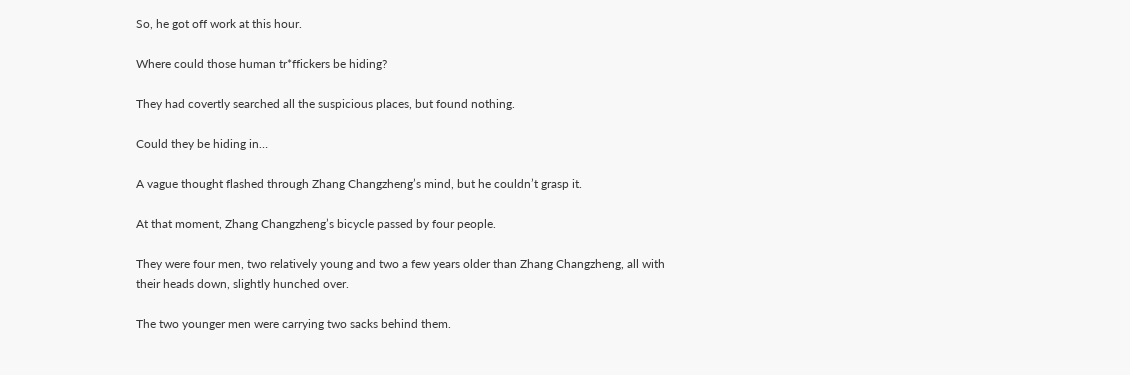So, he got off work at this hour.

Where could those human tr*ffickers be hiding?

They had covertly searched all the suspicious places, but found nothing.

Could they be hiding in…

A vague thought flashed through Zhang Changzheng’s mind, but he couldn’t grasp it.

At that moment, Zhang Changzheng’s bicycle passed by four people.

They were four men, two relatively young and two a few years older than Zhang Changzheng, all with their heads down, slightly hunched over.

The two younger men were carrying two sacks behind them.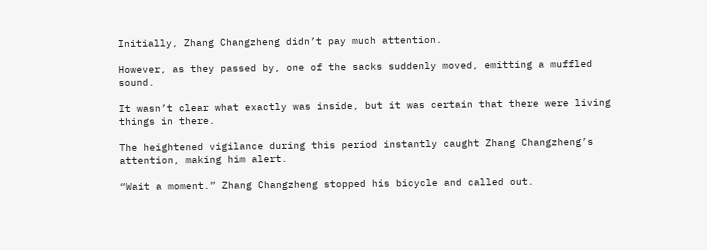Initially, Zhang Changzheng didn’t pay much attention.

However, as they passed by, one of the sacks suddenly moved, emitting a muffled sound.

It wasn’t clear what exactly was inside, but it was certain that there were living things in there.

The heightened vigilance during this period instantly caught Zhang Changzheng’s attention, making him alert.

“Wait a moment.” Zhang Changzheng stopped his bicycle and called out.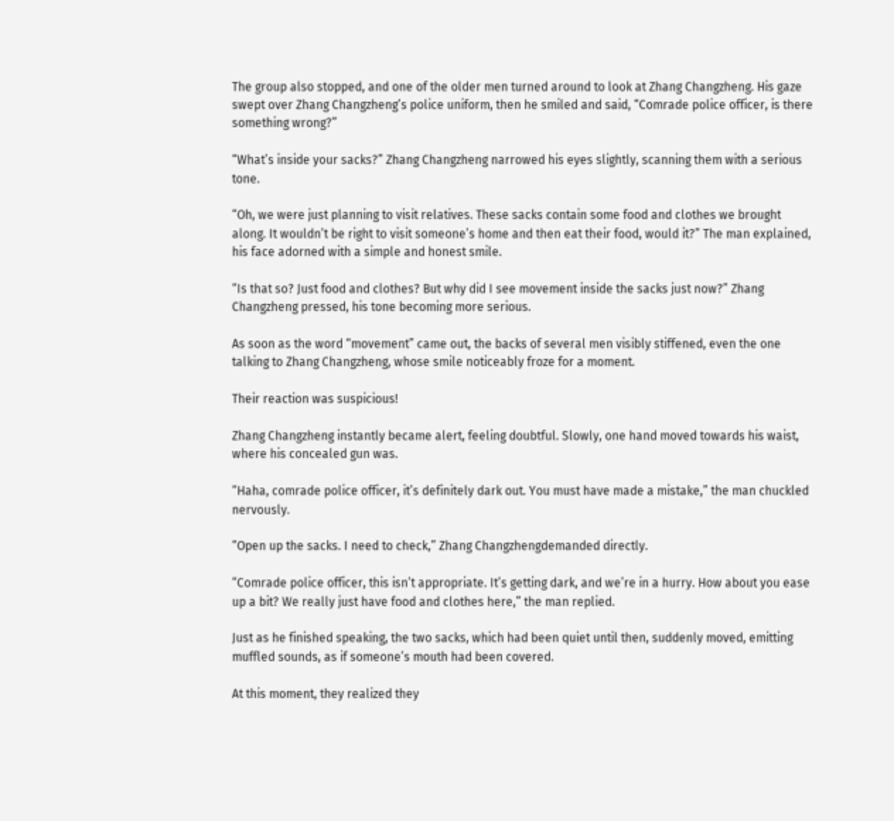The group also stopped, and one of the older men turned around to look at Zhang Changzheng. His gaze swept over Zhang Changzheng’s police uniform, then he smiled and said, “Comrade police officer, is there something wrong?”

“What’s inside your sacks?” Zhang Changzheng narrowed his eyes slightly, scanning them with a serious tone.

“Oh, we were just planning to visit relatives. These sacks contain some food and clothes we brought along. It wouldn’t be right to visit someone’s home and then eat their food, would it?” The man explained, his face adorned with a simple and honest smile.

“Is that so? Just food and clothes? But why did I see movement inside the sacks just now?” Zhang Changzheng pressed, his tone becoming more serious.

As soon as the word “movement” came out, the backs of several men visibly stiffened, even the one talking to Zhang Changzheng, whose smile noticeably froze for a moment.

Their reaction was suspicious!

Zhang Changzheng instantly became alert, feeling doubtful. Slowly, one hand moved towards his waist, where his concealed gun was.

“Haha, comrade police officer, it’s definitely dark out. You must have made a mistake,” the man chuckled nervously.

“Open up the sacks. I need to check,” Zhang Changzhengdemanded directly.

“Comrade police officer, this isn’t appropriate. It’s getting dark, and we’re in a hurry. How about you ease up a bit? We really just have food and clothes here,” the man replied.

Just as he finished speaking, the two sacks, which had been quiet until then, suddenly moved, emitting muffled sounds, as if someone’s mouth had been covered.

At this moment, they realized they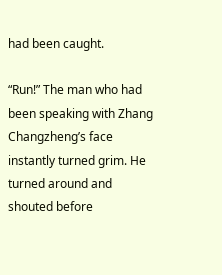had been caught.

“Run!” The man who had been speaking with Zhang Changzheng’s face instantly turned grim. He turned around and shouted before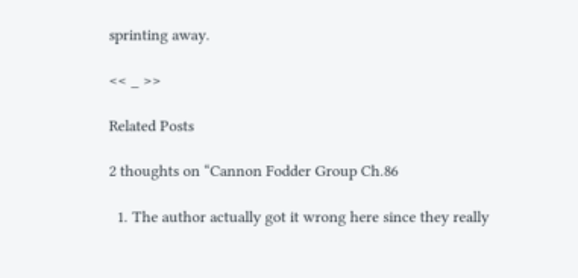sprinting away.

<< _ >>

Related Posts

2 thoughts on “Cannon Fodder Group Ch.86

  1. The author actually got it wrong here since they really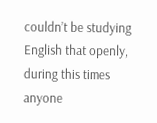couldn’t be studying English that openly, during this times anyone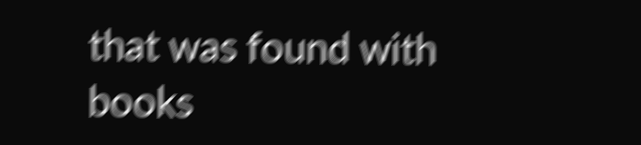that was found with books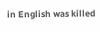in English was killed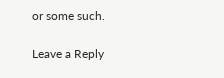or some such.

Leave a Reply